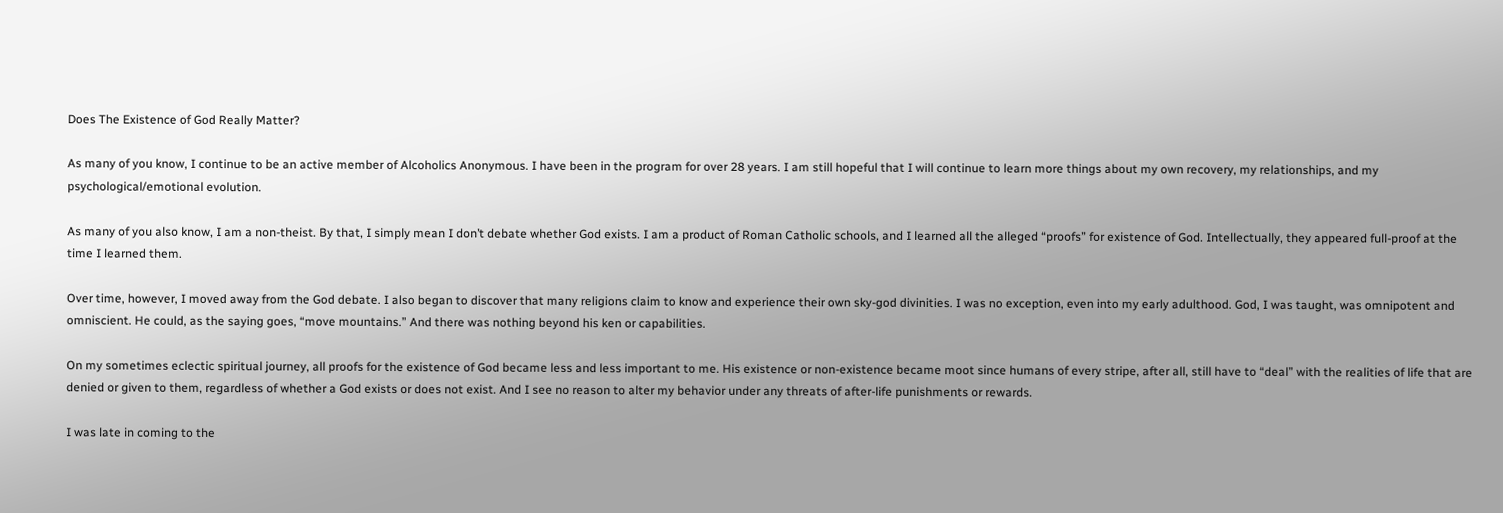Does The Existence of God Really Matter?

As many of you know, I continue to be an active member of Alcoholics Anonymous. I have been in the program for over 28 years. I am still hopeful that I will continue to learn more things about my own recovery, my relationships, and my psychological/emotional evolution.

As many of you also know, I am a non-theist. By that, I simply mean I don’t debate whether God exists. I am a product of Roman Catholic schools, and I learned all the alleged “proofs” for existence of God. Intellectually, they appeared full-proof at the time I learned them.

Over time, however, I moved away from the God debate. I also began to discover that many religions claim to know and experience their own sky-god divinities. I was no exception, even into my early adulthood. God, I was taught, was omnipotent and omniscient. He could, as the saying goes, “move mountains.” And there was nothing beyond his ken or capabilities.

On my sometimes eclectic spiritual journey, all proofs for the existence of God became less and less important to me. His existence or non-existence became moot since humans of every stripe, after all, still have to “deal” with the realities of life that are denied or given to them, regardless of whether a God exists or does not exist. And I see no reason to alter my behavior under any threats of after-life punishments or rewards.

I was late in coming to the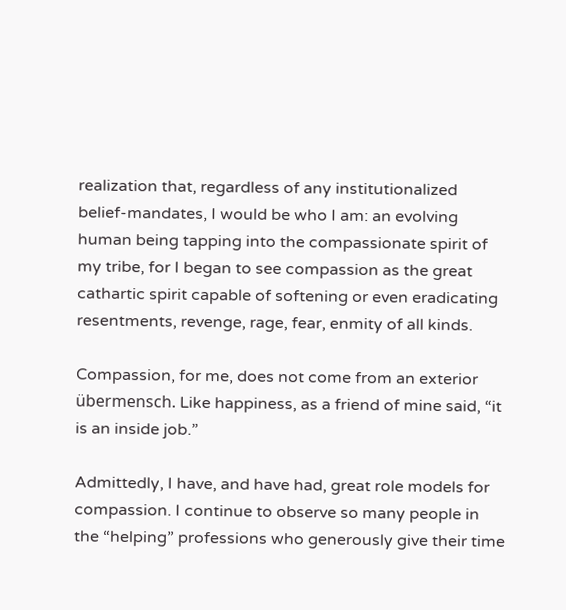realization that, regardless of any institutionalized belief-mandates, I would be who I am: an evolving human being tapping into the compassionate spirit of my tribe, for I began to see compassion as the great cathartic spirit capable of softening or even eradicating resentments, revenge, rage, fear, enmity of all kinds.

Compassion, for me, does not come from an exterior übermensch. Like happiness, as a friend of mine said, “it is an inside job.”

Admittedly, I have, and have had, great role models for compassion. I continue to observe so many people in the “helping” professions who generously give their time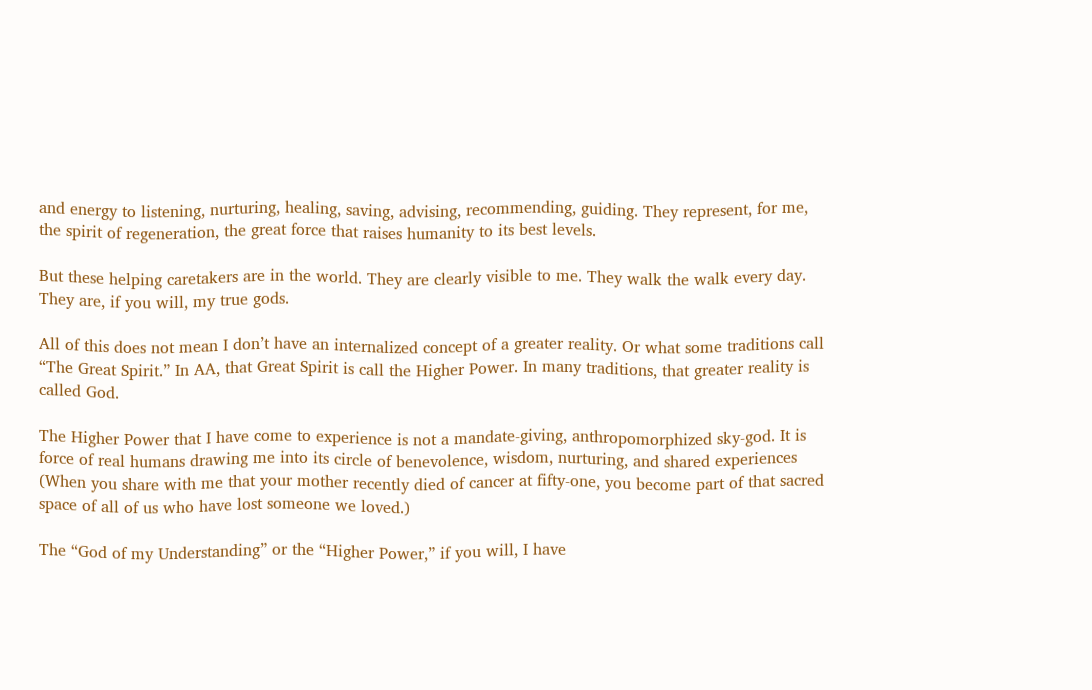and energy to listening, nurturing, healing, saving, advising, recommending, guiding. They represent, for me, the spirit of regeneration, the great force that raises humanity to its best levels.

But these helping caretakers are in the world. They are clearly visible to me. They walk the walk every day. They are, if you will, my true gods.

All of this does not mean I don’t have an internalized concept of a greater reality. Or what some traditions call “The Great Spirit.” In AA, that Great Spirit is call the Higher Power. In many traditions, that greater reality is called God.

The Higher Power that I have come to experience is not a mandate-giving, anthropomorphized sky-god. It is force of real humans drawing me into its circle of benevolence, wisdom, nurturing, and shared experiences (When you share with me that your mother recently died of cancer at fifty-one, you become part of that sacred space of all of us who have lost someone we loved.)

The “God of my Understanding” or the “Higher Power,” if you will, I have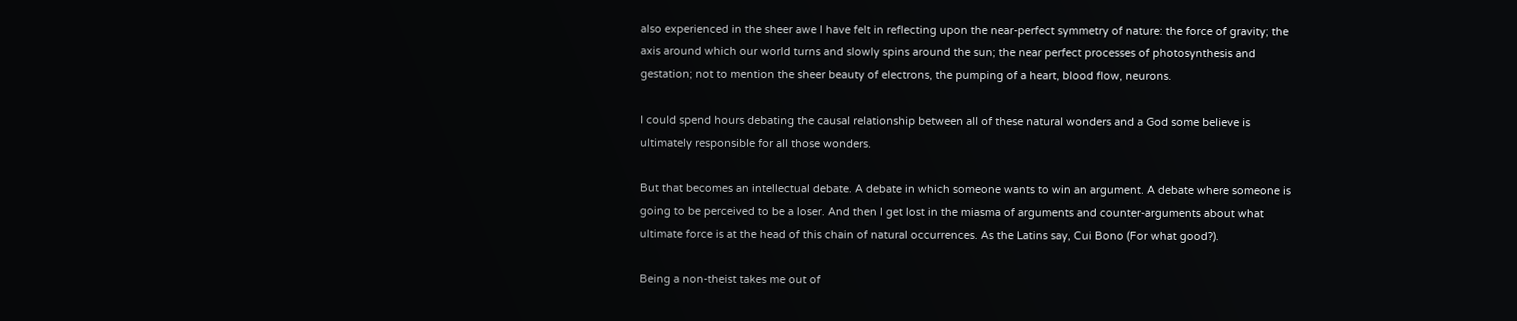also experienced in the sheer awe I have felt in reflecting upon the near-perfect symmetry of nature: the force of gravity; the axis around which our world turns and slowly spins around the sun; the near perfect processes of photosynthesis and gestation; not to mention the sheer beauty of electrons, the pumping of a heart, blood flow, neurons.

I could spend hours debating the causal relationship between all of these natural wonders and a God some believe is ultimately responsible for all those wonders.

But that becomes an intellectual debate. A debate in which someone wants to win an argument. A debate where someone is going to be perceived to be a loser. And then I get lost in the miasma of arguments and counter-arguments about what ultimate force is at the head of this chain of natural occurrences. As the Latins say, Cui Bono (For what good?).

Being a non-theist takes me out of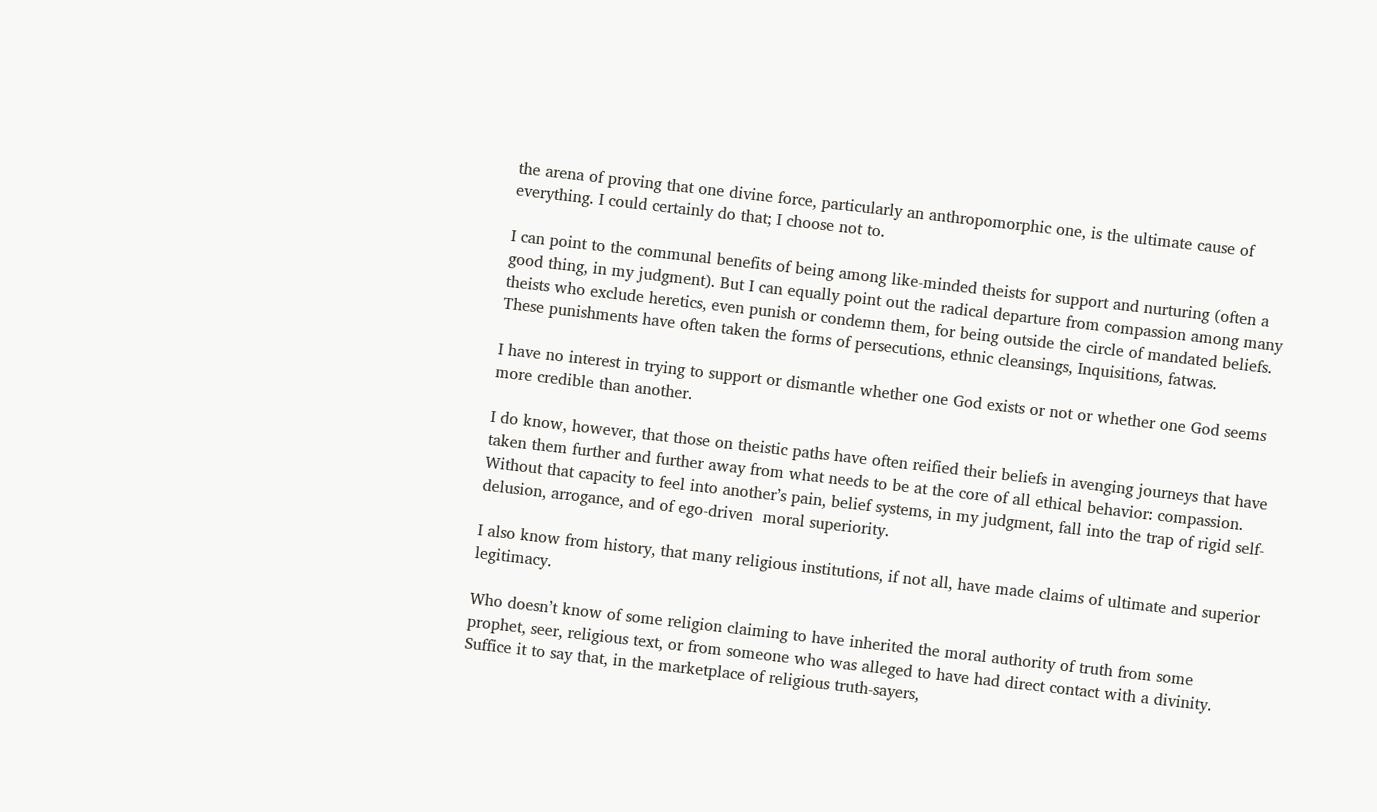the arena of proving that one divine force, particularly an anthropomorphic one, is the ultimate cause of everything. I could certainly do that; I choose not to.

I can point to the communal benefits of being among like-minded theists for support and nurturing (often a good thing, in my judgment). But I can equally point out the radical departure from compassion among many theists who exclude heretics, even punish or condemn them, for being outside the circle of mandated beliefs. These punishments have often taken the forms of persecutions, ethnic cleansings, Inquisitions, fatwas.

I have no interest in trying to support or dismantle whether one God exists or not or whether one God seems more credible than another.

I do know, however, that those on theistic paths have often reified their beliefs in avenging journeys that have taken them further and further away from what needs to be at the core of all ethical behavior: compassion. Without that capacity to feel into another’s pain, belief systems, in my judgment, fall into the trap of rigid self-delusion, arrogance, and of ego-driven  moral superiority.

I also know from history, that many religious institutions, if not all, have made claims of ultimate and superior legitimacy.

Who doesn’t know of some religion claiming to have inherited the moral authority of truth from some prophet, seer, religious text, or from someone who was alleged to have had direct contact with a divinity. Suffice it to say that, in the marketplace of religious truth-sayers,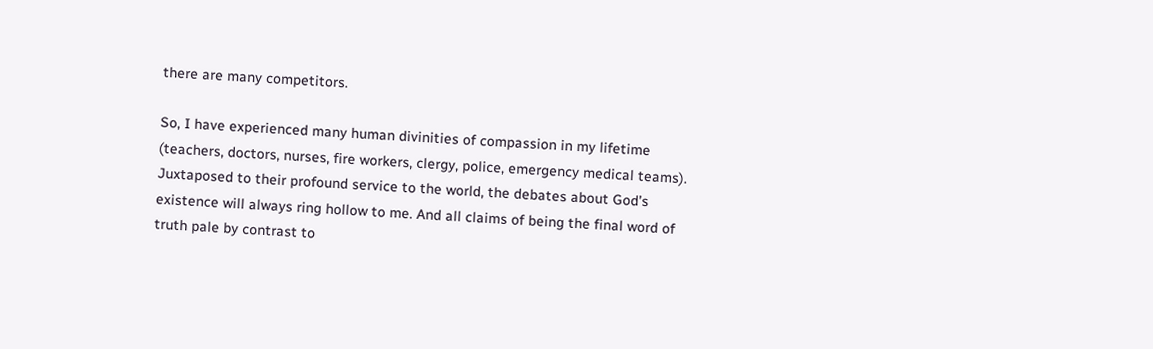there are many competitors.

So, I have experienced many human divinities of compassion in my lifetime (teachers, doctors, nurses, fire workers, clergy, police, emergency medical teams). Juxtaposed to their profound service to the world, the debates about God’s existence will always ring hollow to me. And all claims of being the final word of truth pale by contrast to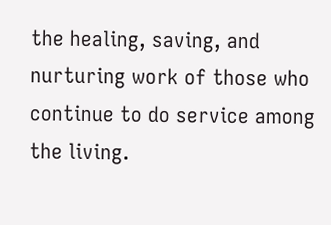the healing, saving, and nurturing work of those who continue to do service among the living.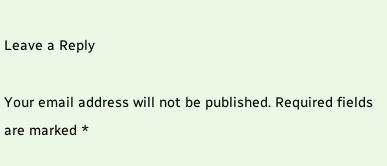Leave a Reply

Your email address will not be published. Required fields are marked *